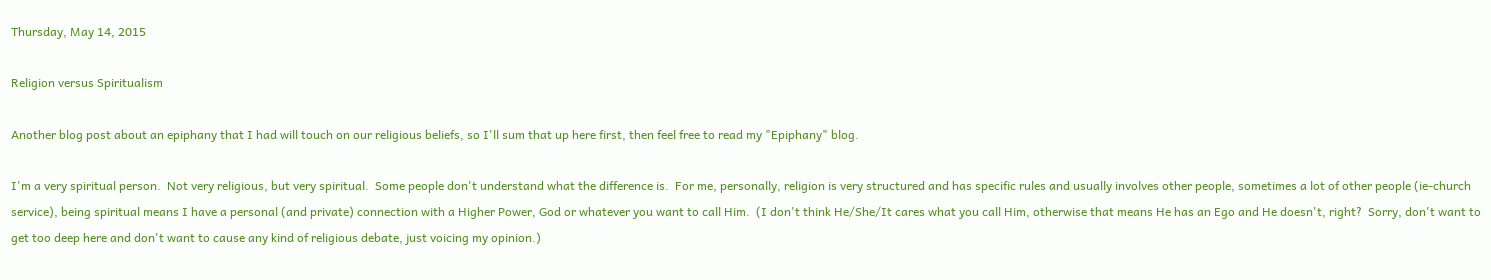Thursday, May 14, 2015

Religion versus Spiritualism

Another blog post about an epiphany that I had will touch on our religious beliefs, so I'll sum that up here first, then feel free to read my "Epiphany" blog.

I'm a very spiritual person.  Not very religious, but very spiritual.  Some people don't understand what the difference is.  For me, personally, religion is very structured and has specific rules and usually involves other people, sometimes a lot of other people (ie-church service), being spiritual means I have a personal (and private) connection with a Higher Power, God or whatever you want to call Him.  (I don't think He/She/It cares what you call Him, otherwise that means He has an Ego and He doesn't, right?  Sorry, don't want to get too deep here and don't want to cause any kind of religious debate, just voicing my opinion.)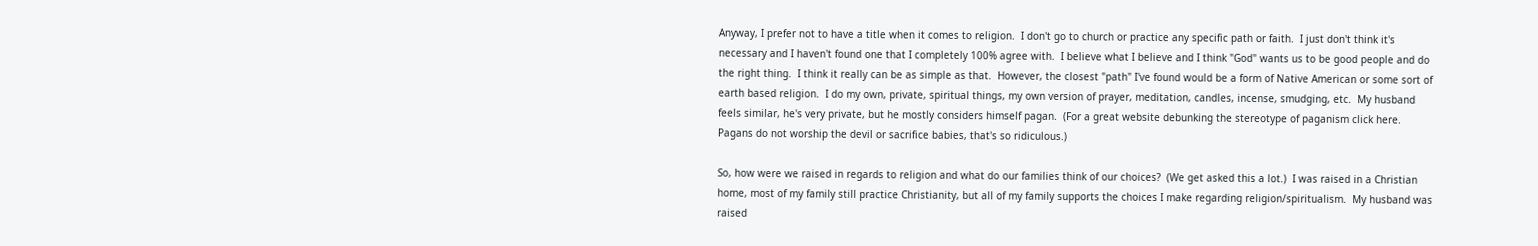Anyway, I prefer not to have a title when it comes to religion.  I don't go to church or practice any specific path or faith.  I just don't think it's necessary and I haven't found one that I completely 100% agree with.  I believe what I believe and I think "God" wants us to be good people and do the right thing.  I think it really can be as simple as that.  However, the closest "path" I've found would be a form of Native American or some sort of earth based religion.  I do my own, private, spiritual things, my own version of prayer, meditation, candles, incense, smudging, etc.  My husband feels similar, he's very private, but he mostly considers himself pagan.  (For a great website debunking the stereotype of paganism click here.  Pagans do not worship the devil or sacrifice babies, that's so ridiculous.)

So, how were we raised in regards to religion and what do our families think of our choices?  (We get asked this a lot.)  I was raised in a Christian home, most of my family still practice Christianity, but all of my family supports the choices I make regarding religion/spiritualism.  My husband was raised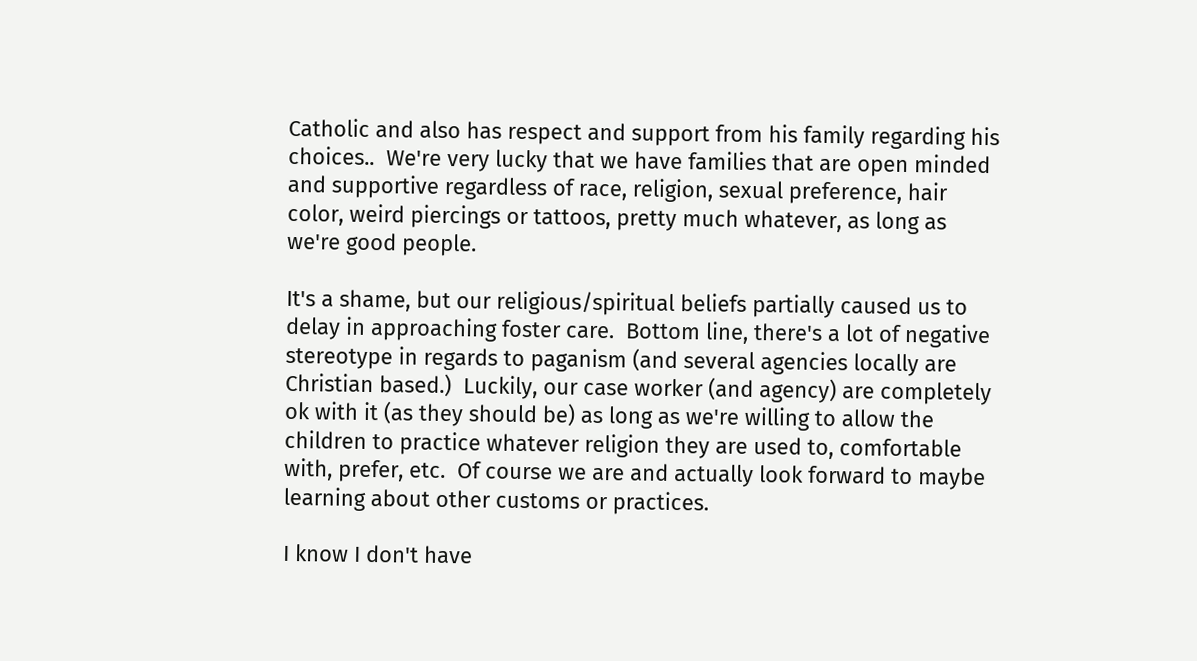Catholic and also has respect and support from his family regarding his choices..  We're very lucky that we have families that are open minded and supportive regardless of race, religion, sexual preference, hair color, weird piercings or tattoos, pretty much whatever, as long as we're good people.

It's a shame, but our religious/spiritual beliefs partially caused us to delay in approaching foster care.  Bottom line, there's a lot of negative stereotype in regards to paganism (and several agencies locally are Christian based.)  Luckily, our case worker (and agency) are completely ok with it (as they should be) as long as we're willing to allow the children to practice whatever religion they are used to, comfortable with, prefer, etc.  Of course we are and actually look forward to maybe learning about other customs or practices.

I know I don't have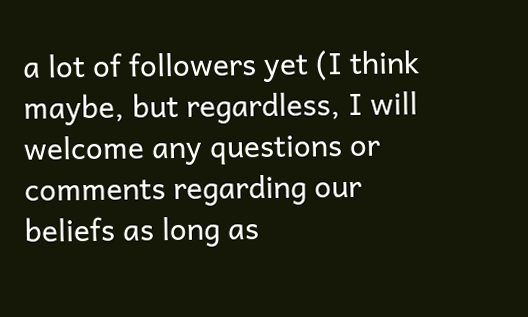a lot of followers yet (I think maybe, but regardless, I will welcome any questions or comments regarding our beliefs as long as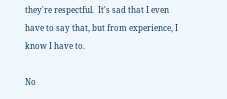they're respectful.  It's sad that I even have to say that, but from experience, I know I have to.

No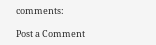comments:

Post a Comment